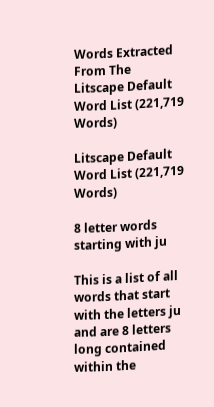Words Extracted From The
Litscape Default Word List (221,719 Words)

Litscape Default Word List (221,719 Words)

8 letter words starting with ju

This is a list of all words that start with the letters ju and are 8 letters long contained within the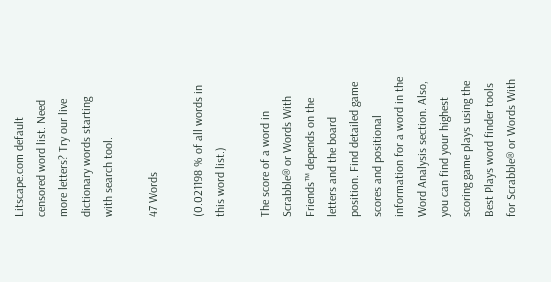Litscape.com default censored word list. Need more letters? Try our live dictionary words starting with search tool.

47 Words

(0.021198 % of all words in this word list.)

The score of a word in Scrabble® or Words With Friends™ depends on the letters and the board position. Find detailed game scores and positional information for a word in the Word Analysis section. Also, you can find your highest scoring game plays using the Best Plays word finder tools for Scrabble® or Words With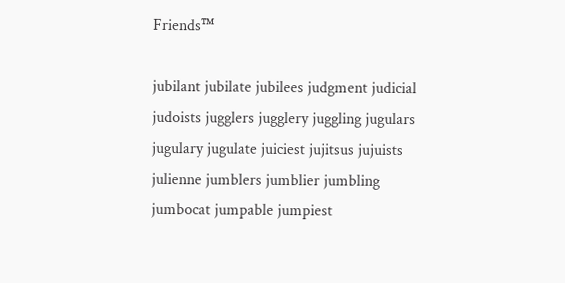Friends™

jubilant jubilate jubilees judgment judicial judoists jugglers jugglery juggling jugulars jugulary jugulate juiciest jujitsus jujuists julienne jumblers jumblier jumbling jumbocat jumpable jumpiest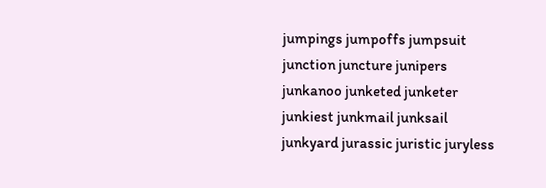jumpings jumpoffs jumpsuit junction juncture junipers junkanoo junketed junketer junkiest junkmail junksail junkyard jurassic juristic juryless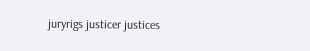juryrigs justicer justices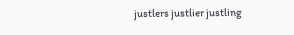justlers justlier justling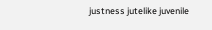justness jutelike juvenile